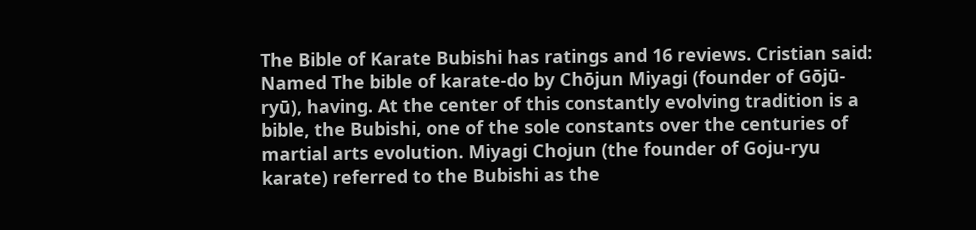The Bible of Karate Bubishi has ratings and 16 reviews. Cristian said: Named The bible of karate-do by Chōjun Miyagi (founder of Gōjū-ryū), having. At the center of this constantly evolving tradition is a bible, the Bubishi, one of the sole constants over the centuries of martial arts evolution. Miyagi Chojun (the founder of Goju-ryu karate) referred to the Bubishi as the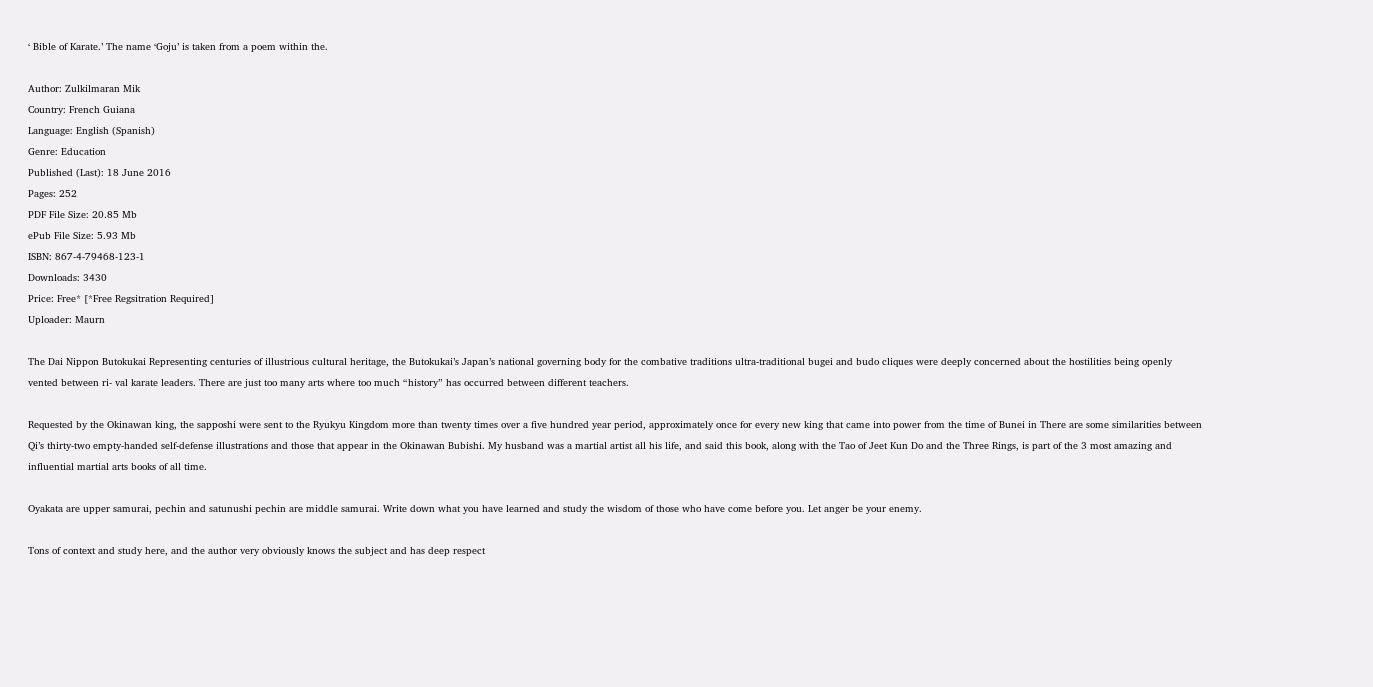‘ Bible of Karate.’ The name ‘Goju’ is taken from a poem within the.

Author: Zulkilmaran Mik
Country: French Guiana
Language: English (Spanish)
Genre: Education
Published (Last): 18 June 2016
Pages: 252
PDF File Size: 20.85 Mb
ePub File Size: 5.93 Mb
ISBN: 867-4-79468-123-1
Downloads: 3430
Price: Free* [*Free Regsitration Required]
Uploader: Maurn

The Dai Nippon Butokukai Representing centuries of illustrious cultural heritage, the Butokukai’s Japan’s national governing body for the combative traditions ultra-traditional bugei and budo cliques were deeply concerned about the hostilities being openly vented between ri- val karate leaders. There are just too many arts where too much “history” has occurred between different teachers.

Requested by the Okinawan king, the sapposhi were sent to the Ryukyu Kingdom more than twenty times over a five hundred year period, approximately once for every new king that came into power from the time of Bunei in There are some similarities between Qi’s thirty-two empty-handed self-defense illustrations and those that appear in the Okinawan Bubishi. My husband was a martial artist all his life, and said this book, along with the Tao of Jeet Kun Do and the Three Rings, is part of the 3 most amazing and influential martial arts books of all time.

Oyakata are upper samurai, pechin and satunushi pechin are middle samurai. Write down what you have learned and study the wisdom of those who have come before you. Let anger be your enemy.

Tons of context and study here, and the author very obviously knows the subject and has deep respect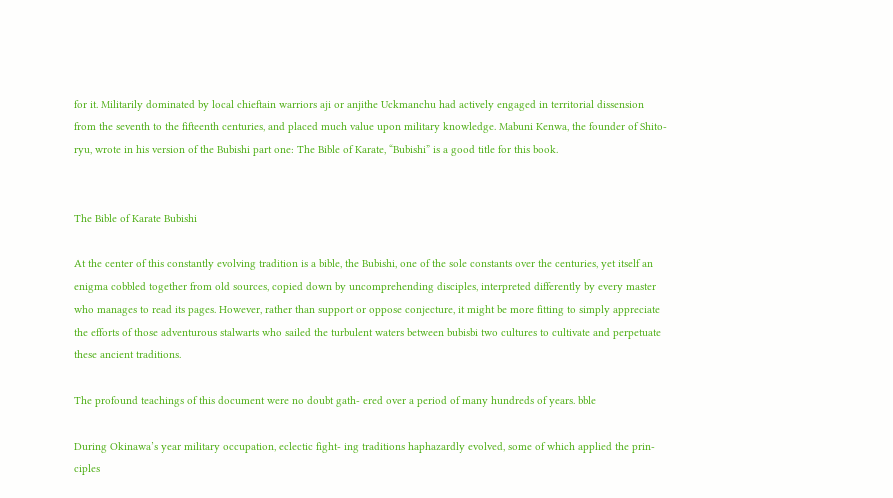for it. Militarily dominated by local chieftain warriors aji or anjithe Uckmanchu had actively engaged in territorial dissension from the seventh to the fifteenth centuries, and placed much value upon military knowledge. Mabuni Kenwa, the founder of Shito-ryu, wrote in his version of the Bubishi part one: The Bible of Karate, “Bubishi” is a good title for this book.


The Bible of Karate Bubishi

At the center of this constantly evolving tradition is a bible, the Bubishi, one of the sole constants over the centuries, yet itself an enigma cobbled together from old sources, copied down by uncomprehending disciples, interpreted differently by every master who manages to read its pages. However, rather than support or oppose conjecture, it might be more fitting to simply appreciate the efforts of those adventurous stalwarts who sailed the turbulent waters between bubisbi two cultures to cultivate and perpetuate these ancient traditions.

The profound teachings of this document were no doubt gath- ered over a period of many hundreds of years. bble

During Okinawa’s year military occupation, eclectic fight- ing traditions haphazardly evolved, some of which applied the prin- ciples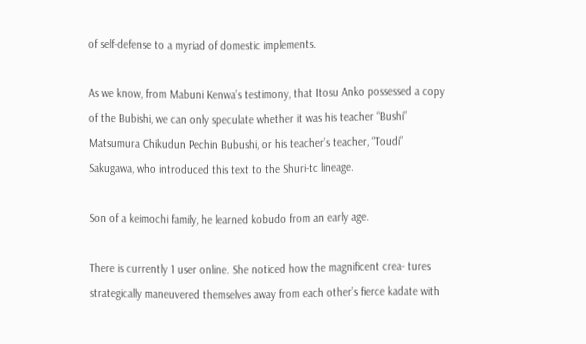of self-defense to a myriad of domestic implements.

As we know, from Mabuni Kenwa’s testimony, that Itosu Anko possessed a copy of the Bubishi, we can only speculate whether it was his teacher “Bushi” Matsumura Chikudun Pechin Bubushi, or his teacher’s teacher, “Toudi” Sakugawa, who introduced this text to the Shuri-tc lineage.

Son of a keimochi family, he learned kobudo from an early age.

There is currently 1 user online. She noticed how the magnificent crea- tures strategically maneuvered themselves away from each other’s fierce kadate with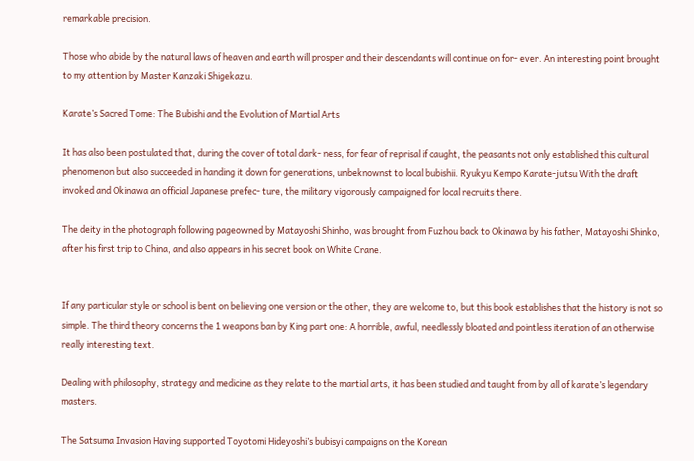remarkable precision.

Those who abide by the natural laws of heaven and earth will prosper and their descendants will continue on for- ever. An interesting point brought to my attention by Master Kanzaki Shigekazu.

Karate’s Sacred Tome: The Bubishi and the Evolution of Martial Arts

It has also been postulated that, during the cover of total dark- ness, for fear of reprisal if caught, the peasants not only established this cultural phenomenon but also succeeded in handing it down for generations, unbeknownst to local bubishii. Ryukyu Kempo Karate-jutsu With the draft invoked and Okinawa an official Japanese prefec- ture, the military vigorously campaigned for local recruits there.

The deity in the photograph following pageowned by Matayoshi Shinho, was brought from Fuzhou back to Okinawa by his father, Matayoshi Shinko, after his first trip to China, and also appears in his secret book on White Crane.


If any particular style or school is bent on believing one version or the other, they are welcome to, but this book establishes that the history is not so simple. The third theory concerns the 1 weapons ban by King part one: A horrible, awful, needlessly bloated and pointless iteration of an otherwise really interesting text.

Dealing with philosophy, strategy and medicine as they relate to the martial arts, it has been studied and taught from by all of karate’s legendary masters.

The Satsuma Invasion Having supported Toyotomi Hideyoshi’s bubisyi campaigns on the Korean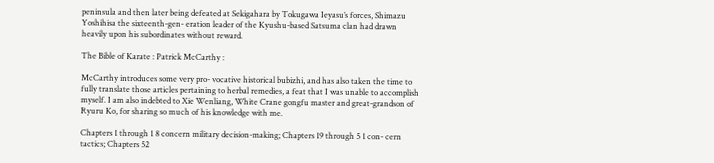peninsula and then later being defeated at Sekigahara by Tokugawa Ieyasu’s forces, Shimazu Yoshihisa the sixteenth-gen- eration leader of the Kyushu-based Satsuma clan had drawn heavily upon his subordinates without reward.

The Bible of Karate : Patrick McCarthy :

McCarthy introduces some very pro- vocative historical bubizhi, and has also taken the time to fully translate those articles pertaining to herbal remedies, a feat that I was unable to accomplish myself. I am also indebted to Xie Wenliang, White Crane gongfu master and great-grandson of Ryuru Ko, for sharing so much of his knowledge with me.

Chapters 1 through 1 8 concern military decision-making; Chapters 19 through 5 1 con- cern tactics; Chapters 52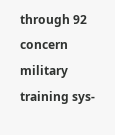through 92 concern military training sys-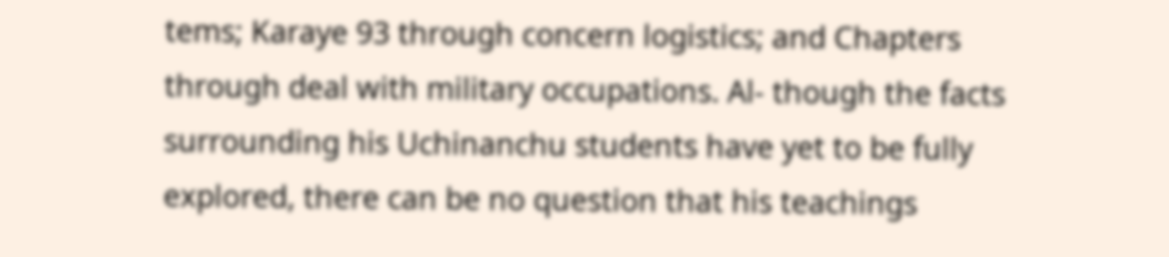tems; Karaye 93 through concern logistics; and Chapters through deal with military occupations. Al- though the facts surrounding his Uchinanchu students have yet to be fully explored, there can be no question that his teachings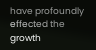have profoundly effected the growth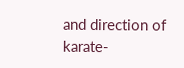and direction of karate-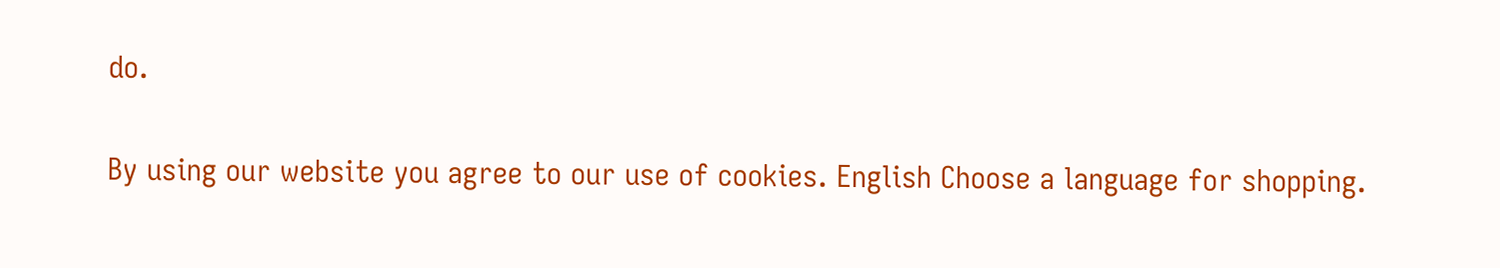do.

By using our website you agree to our use of cookies. English Choose a language for shopping.